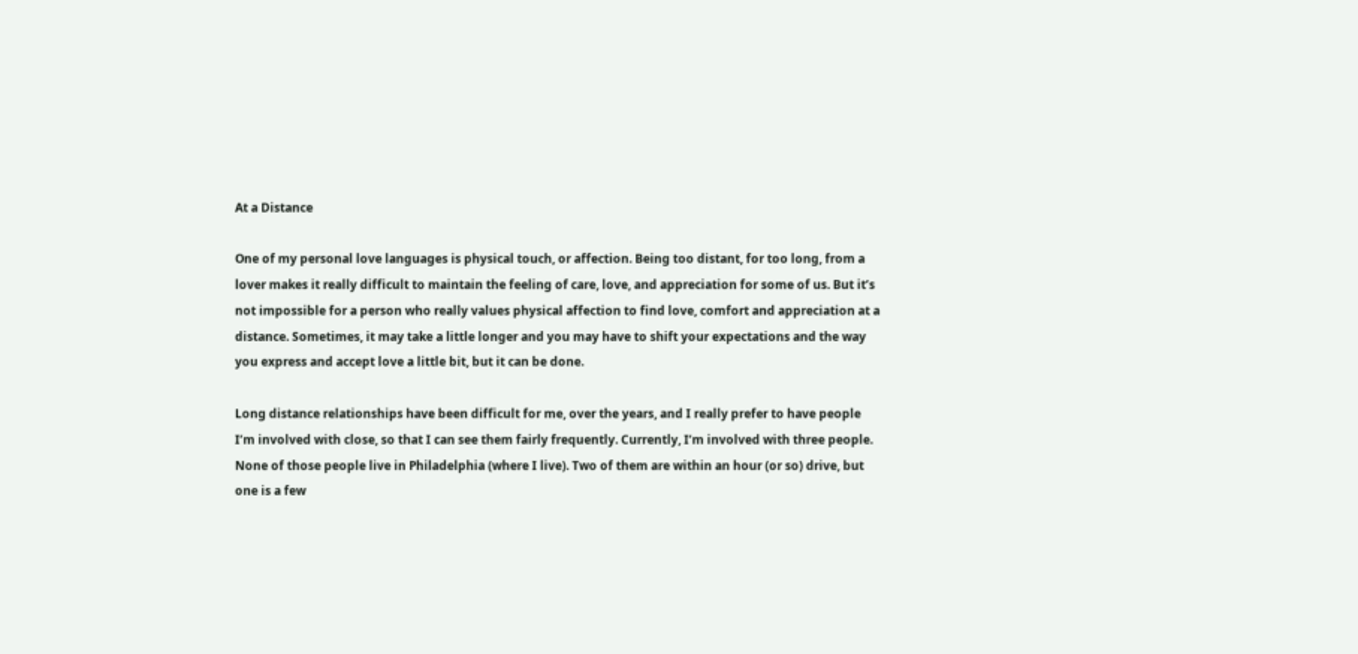At a Distance

One of my personal love languages is physical touch, or affection. Being too distant, for too long, from a lover makes it really difficult to maintain the feeling of care, love, and appreciation for some of us. But it’s not impossible for a person who really values physical affection to find love, comfort and appreciation at a distance. Sometimes, it may take a little longer and you may have to shift your expectations and the way you express and accept love a little bit, but it can be done.

Long distance relationships have been difficult for me, over the years, and I really prefer to have people I’m involved with close, so that I can see them fairly frequently. Currently, I’m involved with three people. None of those people live in Philadelphia (where I live). Two of them are within an hour (or so) drive, but one is a few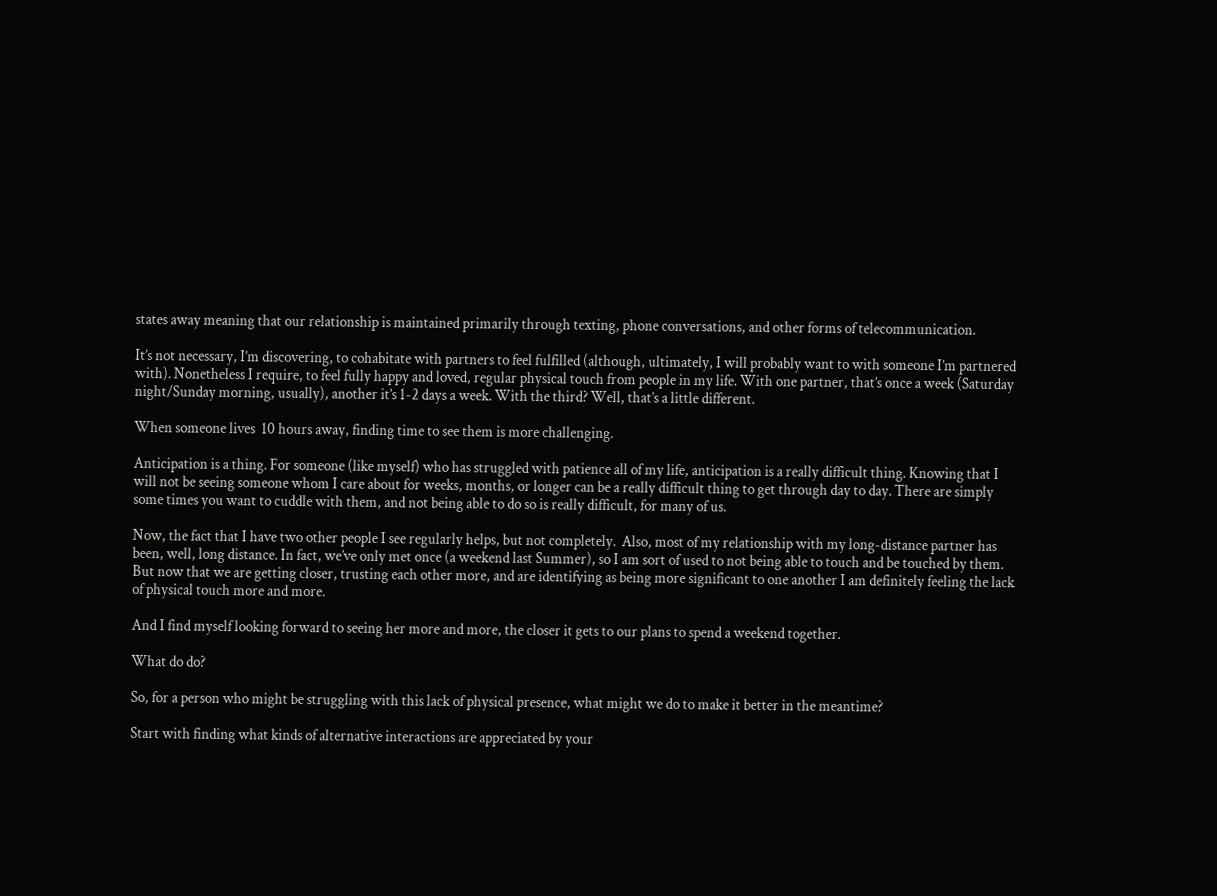states away meaning that our relationship is maintained primarily through texting, phone conversations, and other forms of telecommunication.

It’s not necessary, I’m discovering, to cohabitate with partners to feel fulfilled (although, ultimately, I will probably want to with someone I’m partnered with). Nonetheless I require, to feel fully happy and loved, regular physical touch from people in my life. With one partner, that’s once a week (Saturday night/Sunday morning, usually), another it’s 1-2 days a week. With the third? Well, that’s a little different.

When someone lives  10 hours away, finding time to see them is more challenging.

Anticipation is a thing. For someone (like myself) who has struggled with patience all of my life, anticipation is a really difficult thing. Knowing that I will not be seeing someone whom I care about for weeks, months, or longer can be a really difficult thing to get through day to day. There are simply some times you want to cuddle with them, and not being able to do so is really difficult, for many of us.

Now, the fact that I have two other people I see regularly helps, but not completely.  Also, most of my relationship with my long-distance partner has been, well, long distance. In fact, we’ve only met once (a weekend last Summer), so I am sort of used to not being able to touch and be touched by them. But now that we are getting closer, trusting each other more, and are identifying as being more significant to one another I am definitely feeling the lack of physical touch more and more.

And I find myself looking forward to seeing her more and more, the closer it gets to our plans to spend a weekend together.

What do do?

So, for a person who might be struggling with this lack of physical presence, what might we do to make it better in the meantime?

Start with finding what kinds of alternative interactions are appreciated by your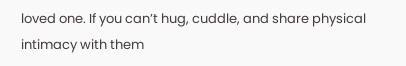loved one. If you can’t hug, cuddle, and share physical intimacy with them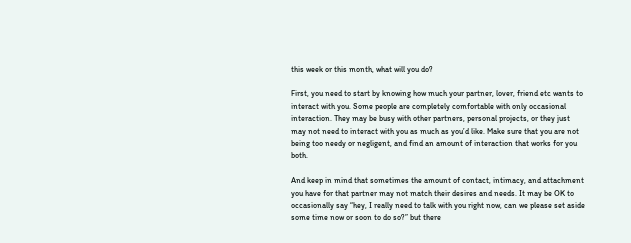this week or this month, what will you do?

First, you need to start by knowing how much your partner, lover, friend etc wants to interact with you. Some people are completely comfortable with only occasional interaction. They may be busy with other partners, personal projects, or they just may not need to interact with you as much as you’d like. Make sure that you are not being too needy or negligent, and find an amount of interaction that works for you both.

And keep in mind that sometimes the amount of contact, intimacy, and attachment you have for that partner may not match their desires and needs. It may be OK to occasionally say “hey, I really need to talk with you right now, can we please set aside some time now or soon to do so?” but there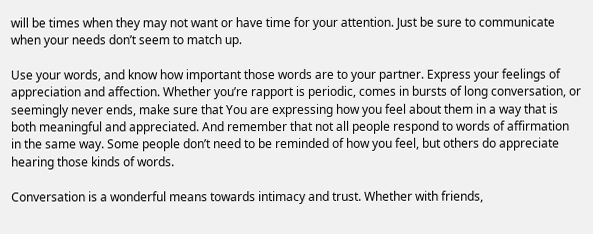will be times when they may not want or have time for your attention. Just be sure to communicate when your needs don’t seem to match up.

Use your words, and know how important those words are to your partner. Express your feelings of appreciation and affection. Whether you’re rapport is periodic, comes in bursts of long conversation, or seemingly never ends, make sure that You are expressing how you feel about them in a way that is both meaningful and appreciated. And remember that not all people respond to words of affirmation in the same way. Some people don’t need to be reminded of how you feel, but others do appreciate hearing those kinds of words.

Conversation is a wonderful means towards intimacy and trust. Whether with friends,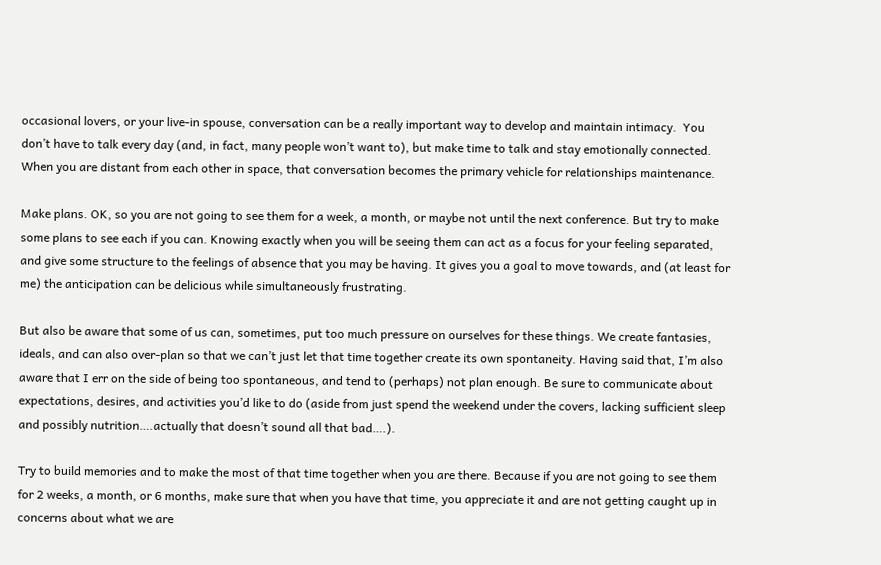occasional lovers, or your live-in spouse, conversation can be a really important way to develop and maintain intimacy.  You don’t have to talk every day (and, in fact, many people won’t want to), but make time to talk and stay emotionally connected. When you are distant from each other in space, that conversation becomes the primary vehicle for relationships maintenance.

Make plans. OK, so you are not going to see them for a week, a month, or maybe not until the next conference. But try to make some plans to see each if you can. Knowing exactly when you will be seeing them can act as a focus for your feeling separated, and give some structure to the feelings of absence that you may be having. It gives you a goal to move towards, and (at least for me) the anticipation can be delicious while simultaneously frustrating.

But also be aware that some of us can, sometimes, put too much pressure on ourselves for these things. We create fantasies, ideals, and can also over-plan so that we can’t just let that time together create its own spontaneity. Having said that, I’m also aware that I err on the side of being too spontaneous, and tend to (perhaps) not plan enough. Be sure to communicate about expectations, desires, and activities you’d like to do (aside from just spend the weekend under the covers, lacking sufficient sleep and possibly nutrition….actually that doesn’t sound all that bad….).

Try to build memories and to make the most of that time together when you are there. Because if you are not going to see them for 2 weeks, a month, or 6 months, make sure that when you have that time, you appreciate it and are not getting caught up in concerns about what we are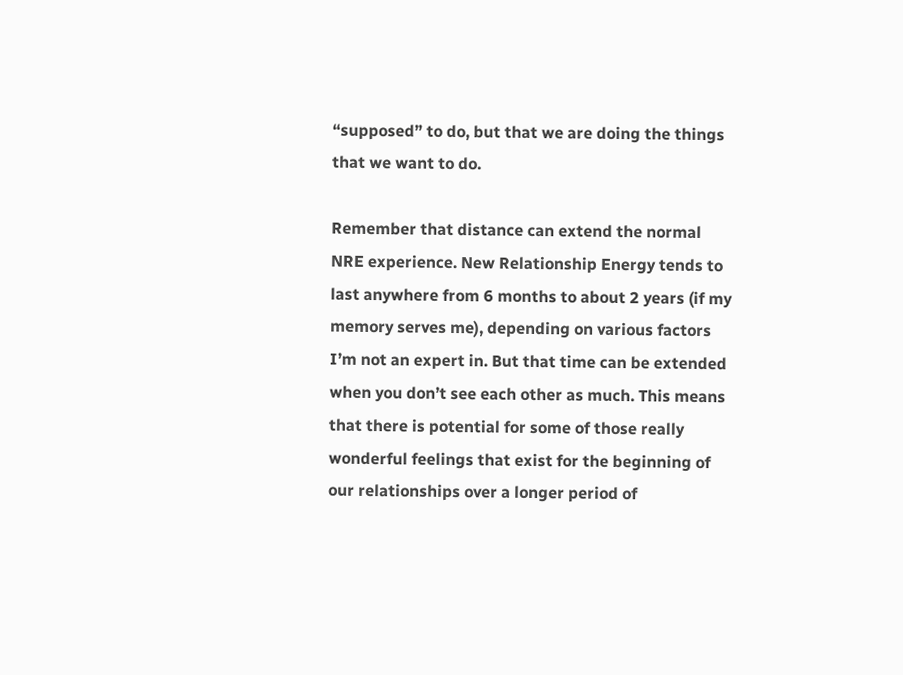“supposed” to do, but that we are doing the things that we want to do.

Remember that distance can extend the normal NRE experience. New Relationship Energy tends to last anywhere from 6 months to about 2 years (if my memory serves me), depending on various factors I’m not an expert in. But that time can be extended when you don’t see each other as much. This means that there is potential for some of those really wonderful feelings that exist for the beginning of our relationships over a longer period of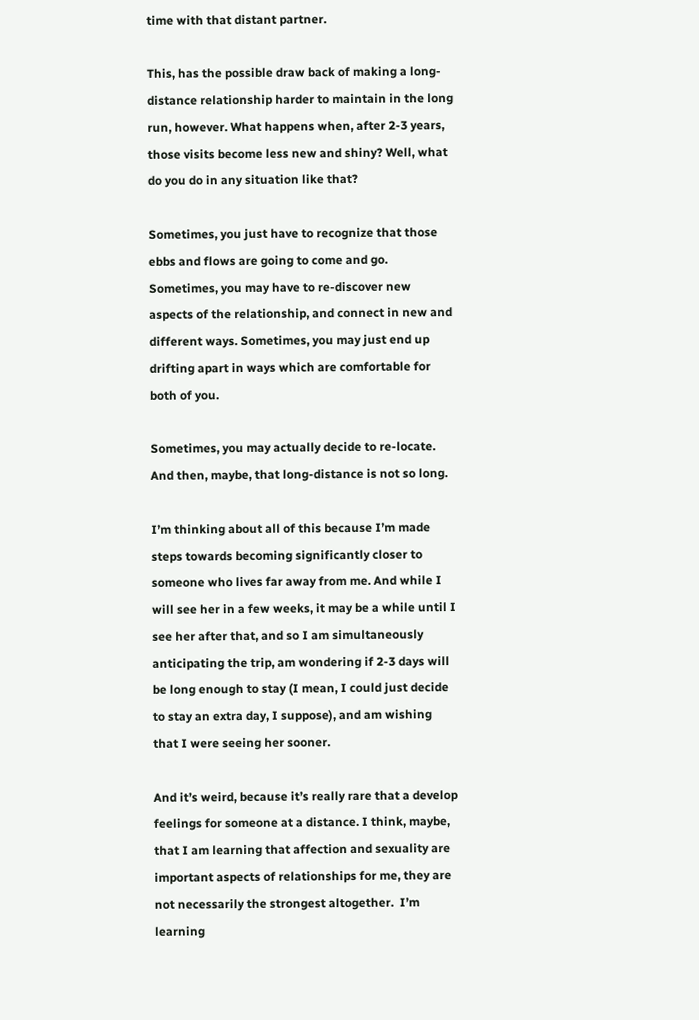time with that distant partner.

This, has the possible draw back of making a long-distance relationship harder to maintain in the long run, however. What happens when, after 2-3 years, those visits become less new and shiny? Well, what do you do in any situation like that?

Sometimes, you just have to recognize that those ebbs and flows are going to come and go. Sometimes, you may have to re-discover new aspects of the relationship, and connect in new and different ways. Sometimes, you may just end up drifting apart in ways which are comfortable for both of you.

Sometimes, you may actually decide to re-locate. And then, maybe, that long-distance is not so long.

I’m thinking about all of this because I’m made steps towards becoming significantly closer to someone who lives far away from me. And while I will see her in a few weeks, it may be a while until I see her after that, and so I am simultaneously anticipating the trip, am wondering if 2-3 days will be long enough to stay (I mean, I could just decide to stay an extra day, I suppose), and am wishing that I were seeing her sooner.

And it’s weird, because it’s really rare that a develop feelings for someone at a distance. I think, maybe, that I am learning that affection and sexuality are important aspects of relationships for me, they are not necessarily the strongest altogether.  I’m learning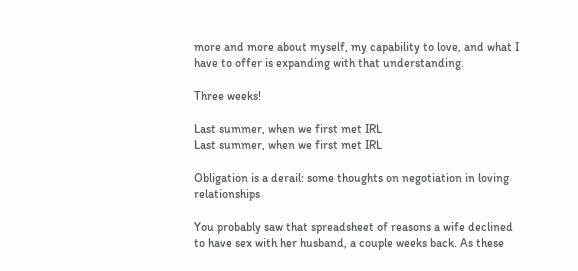more and more about myself, my capability to love, and what I have to offer is expanding with that understanding.

Three weeks!

Last summer, when we first met IRL
Last summer, when we first met IRL

Obligation is a derail: some thoughts on negotiation in loving relationships

You probably saw that spreadsheet of reasons a wife declined to have sex with her husband, a couple weeks back. As these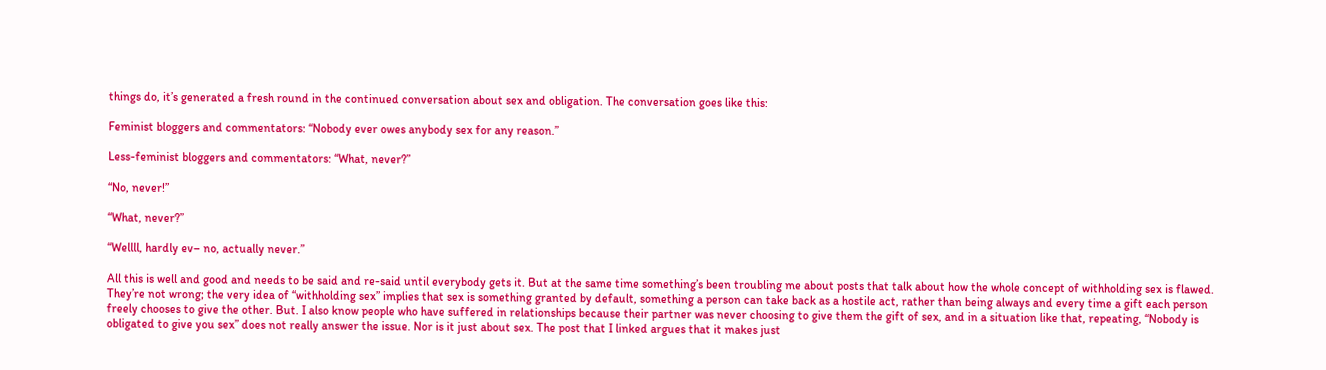things do, it’s generated a fresh round in the continued conversation about sex and obligation. The conversation goes like this:

Feminist bloggers and commentators: “Nobody ever owes anybody sex for any reason.”

Less-feminist bloggers and commentators: “What, never?”

“No, never!”

“What, never?”

“Wellll, hardly ev– no, actually never.”

All this is well and good and needs to be said and re-said until everybody gets it. But at the same time something’s been troubling me about posts that talk about how the whole concept of withholding sex is flawed. They’re not wrong; the very idea of “withholding sex” implies that sex is something granted by default, something a person can take back as a hostile act, rather than being always and every time a gift each person freely chooses to give the other. But. I also know people who have suffered in relationships because their partner was never choosing to give them the gift of sex, and in a situation like that, repeating, “Nobody is obligated to give you sex” does not really answer the issue. Nor is it just about sex. The post that I linked argues that it makes just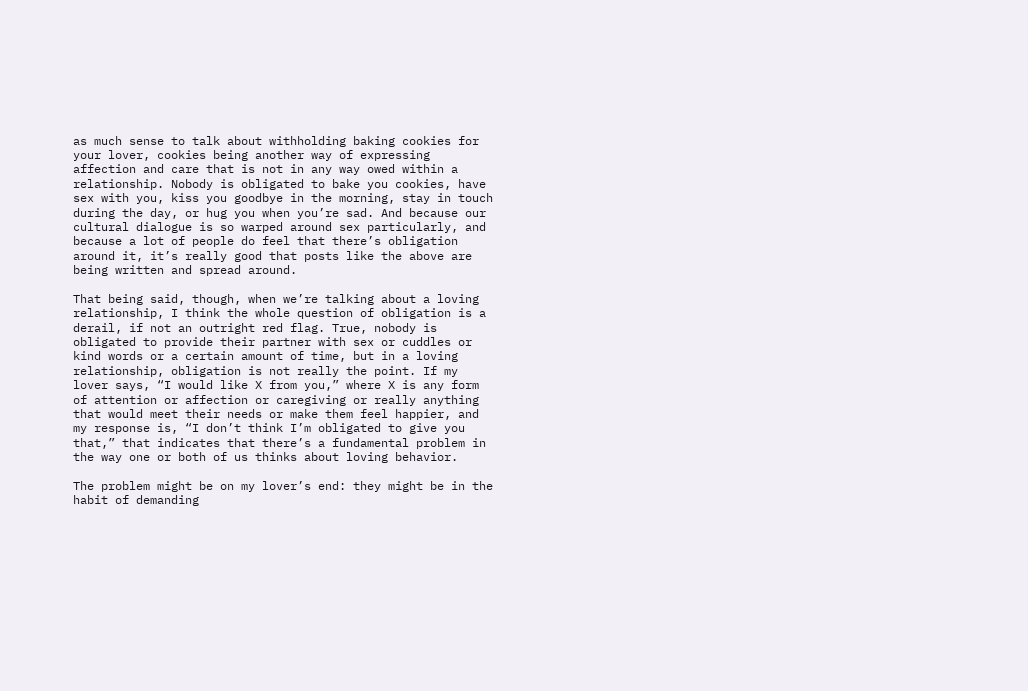as much sense to talk about withholding baking cookies for your lover, cookies being another way of expressing affection and care that is not in any way owed within a relationship. Nobody is obligated to bake you cookies, have sex with you, kiss you goodbye in the morning, stay in touch during the day, or hug you when you’re sad. And because our cultural dialogue is so warped around sex particularly, and because a lot of people do feel that there’s obligation around it, it’s really good that posts like the above are being written and spread around.

That being said, though, when we’re talking about a loving relationship, I think the whole question of obligation is a derail, if not an outright red flag. True, nobody is obligated to provide their partner with sex or cuddles or kind words or a certain amount of time, but in a loving relationship, obligation is not really the point. If my lover says, “I would like X from you,” where X is any form of attention or affection or caregiving or really anything that would meet their needs or make them feel happier, and my response is, “I don’t think I’m obligated to give you that,” that indicates that there’s a fundamental problem in the way one or both of us thinks about loving behavior.

The problem might be on my lover’s end: they might be in the habit of demanding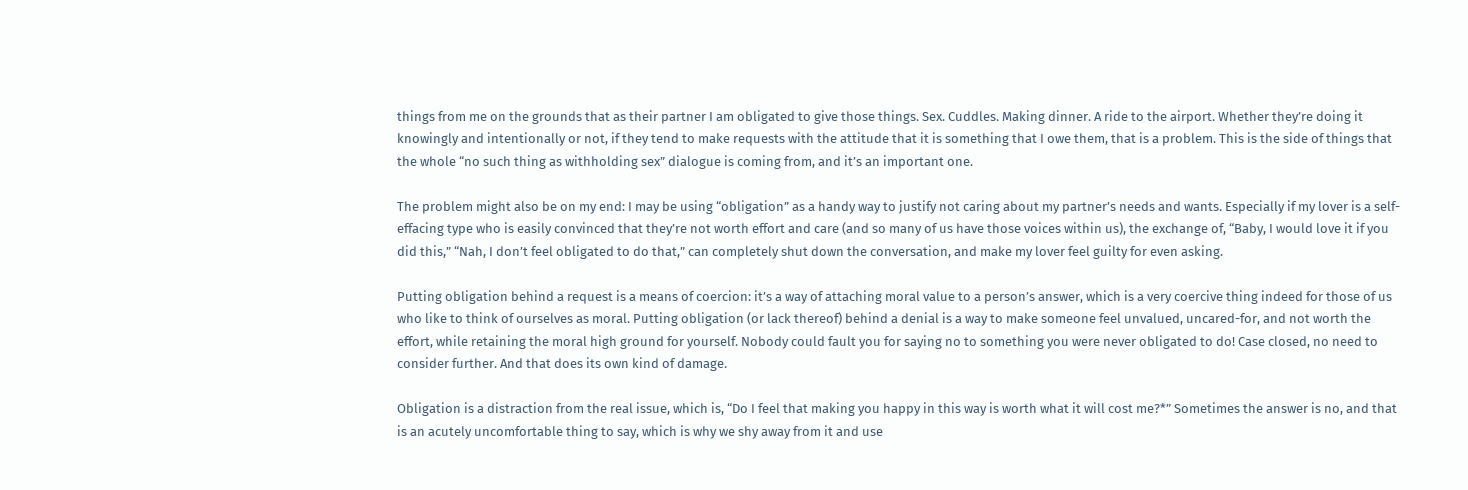things from me on the grounds that as their partner I am obligated to give those things. Sex. Cuddles. Making dinner. A ride to the airport. Whether they’re doing it knowingly and intentionally or not, if they tend to make requests with the attitude that it is something that I owe them, that is a problem. This is the side of things that the whole “no such thing as withholding sex” dialogue is coming from, and it’s an important one.

The problem might also be on my end: I may be using “obligation” as a handy way to justify not caring about my partner’s needs and wants. Especially if my lover is a self-effacing type who is easily convinced that they’re not worth effort and care (and so many of us have those voices within us), the exchange of, “Baby, I would love it if you did this,” “Nah, I don’t feel obligated to do that,” can completely shut down the conversation, and make my lover feel guilty for even asking.

Putting obligation behind a request is a means of coercion: it’s a way of attaching moral value to a person’s answer, which is a very coercive thing indeed for those of us who like to think of ourselves as moral. Putting obligation (or lack thereof) behind a denial is a way to make someone feel unvalued, uncared-for, and not worth the effort, while retaining the moral high ground for yourself. Nobody could fault you for saying no to something you were never obligated to do! Case closed, no need to consider further. And that does its own kind of damage.

Obligation is a distraction from the real issue, which is, “Do I feel that making you happy in this way is worth what it will cost me?*” Sometimes the answer is no, and that is an acutely uncomfortable thing to say, which is why we shy away from it and use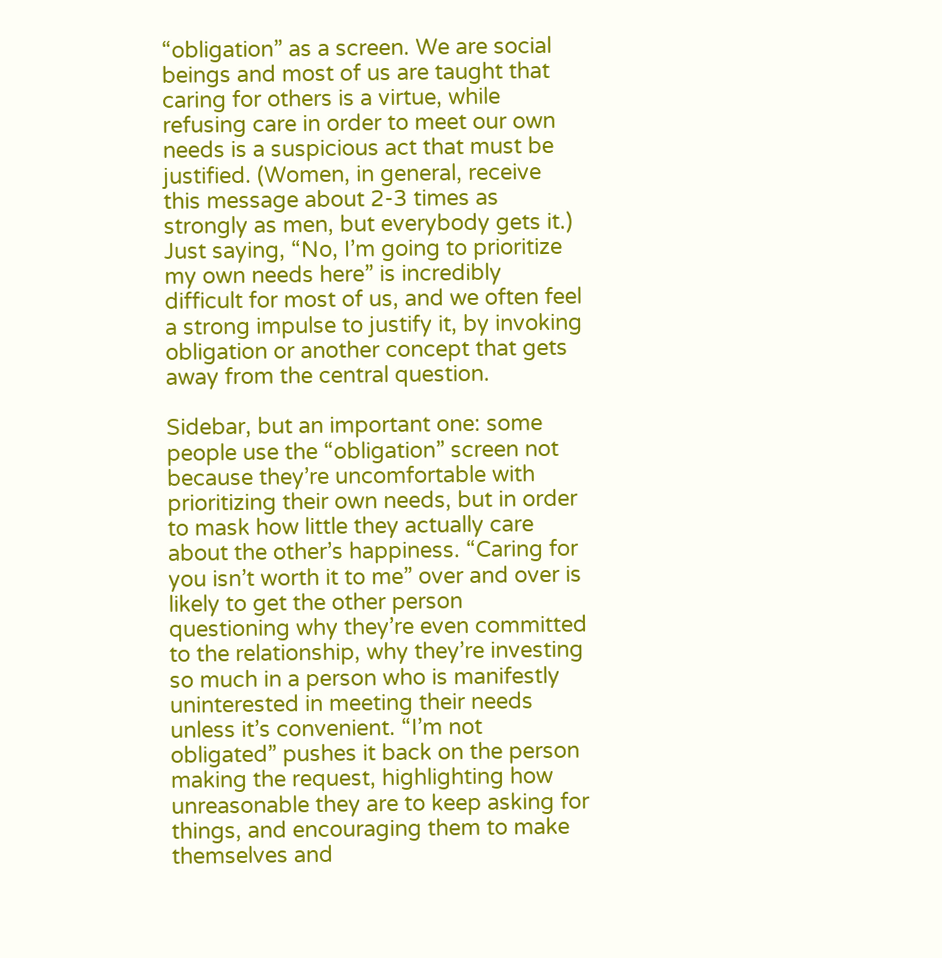“obligation” as a screen. We are social beings and most of us are taught that caring for others is a virtue, while refusing care in order to meet our own needs is a suspicious act that must be justified. (Women, in general, receive this message about 2-3 times as strongly as men, but everybody gets it.) Just saying, “No, I’m going to prioritize my own needs here” is incredibly difficult for most of us, and we often feel a strong impulse to justify it, by invoking obligation or another concept that gets away from the central question.

Sidebar, but an important one: some people use the “obligation” screen not because they’re uncomfortable with prioritizing their own needs, but in order to mask how little they actually care about the other’s happiness. “Caring for you isn’t worth it to me” over and over is likely to get the other person questioning why they’re even committed to the relationship, why they’re investing so much in a person who is manifestly uninterested in meeting their needs unless it’s convenient. “I’m not obligated” pushes it back on the person making the request, highlighting how unreasonable they are to keep asking for things, and encouraging them to make themselves and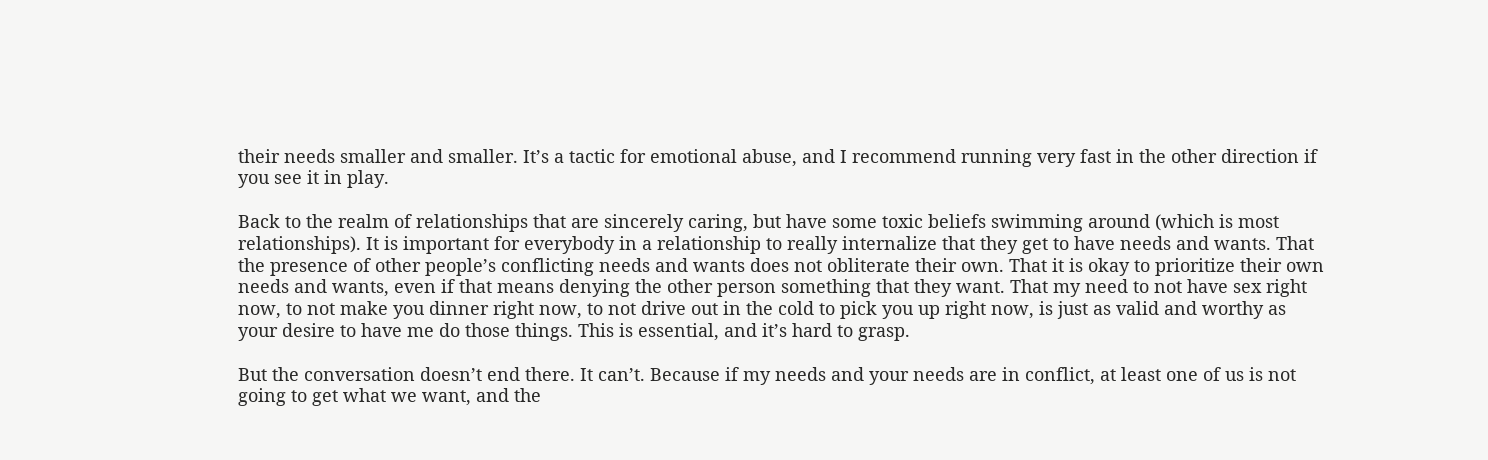their needs smaller and smaller. It’s a tactic for emotional abuse, and I recommend running very fast in the other direction if you see it in play.

Back to the realm of relationships that are sincerely caring, but have some toxic beliefs swimming around (which is most relationships). It is important for everybody in a relationship to really internalize that they get to have needs and wants. That the presence of other people’s conflicting needs and wants does not obliterate their own. That it is okay to prioritize their own needs and wants, even if that means denying the other person something that they want. That my need to not have sex right now, to not make you dinner right now, to not drive out in the cold to pick you up right now, is just as valid and worthy as your desire to have me do those things. This is essential, and it’s hard to grasp.

But the conversation doesn’t end there. It can’t. Because if my needs and your needs are in conflict, at least one of us is not going to get what we want, and the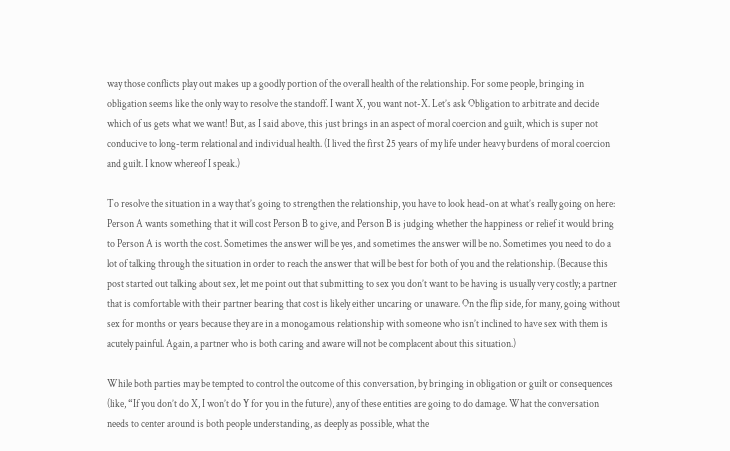way those conflicts play out makes up a goodly portion of the overall health of the relationship. For some people, bringing in obligation seems like the only way to resolve the standoff. I want X, you want not-X. Let’s ask Obligation to arbitrate and decide which of us gets what we want! But, as I said above, this just brings in an aspect of moral coercion and guilt, which is super not conducive to long-term relational and individual health. (I lived the first 25 years of my life under heavy burdens of moral coercion and guilt. I know whereof I speak.)

To resolve the situation in a way that’s going to strengthen the relationship, you have to look head-on at what’s really going on here: Person A wants something that it will cost Person B to give, and Person B is judging whether the happiness or relief it would bring to Person A is worth the cost. Sometimes the answer will be yes, and sometimes the answer will be no. Sometimes you need to do a lot of talking through the situation in order to reach the answer that will be best for both of you and the relationship. (Because this post started out talking about sex, let me point out that submitting to sex you don’t want to be having is usually very costly; a partner that is comfortable with their partner bearing that cost is likely either uncaring or unaware. On the flip side, for many, going without sex for months or years because they are in a monogamous relationship with someone who isn’t inclined to have sex with them is acutely painful. Again, a partner who is both caring and aware will not be complacent about this situation.)

While both parties may be tempted to control the outcome of this conversation, by bringing in obligation or guilt or consequences (like, “If you don’t do X, I won’t do Y for you in the future), any of these entities are going to do damage. What the conversation needs to center around is both people understanding, as deeply as possible, what the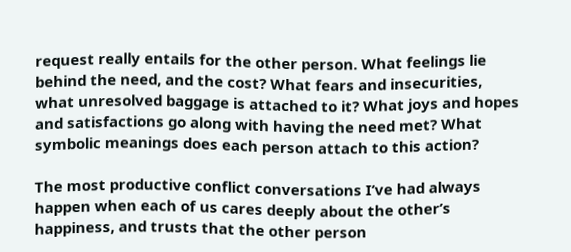request really entails for the other person. What feelings lie behind the need, and the cost? What fears and insecurities, what unresolved baggage is attached to it? What joys and hopes and satisfactions go along with having the need met? What symbolic meanings does each person attach to this action?

The most productive conflict conversations I’ve had always happen when each of us cares deeply about the other’s happiness, and trusts that the other person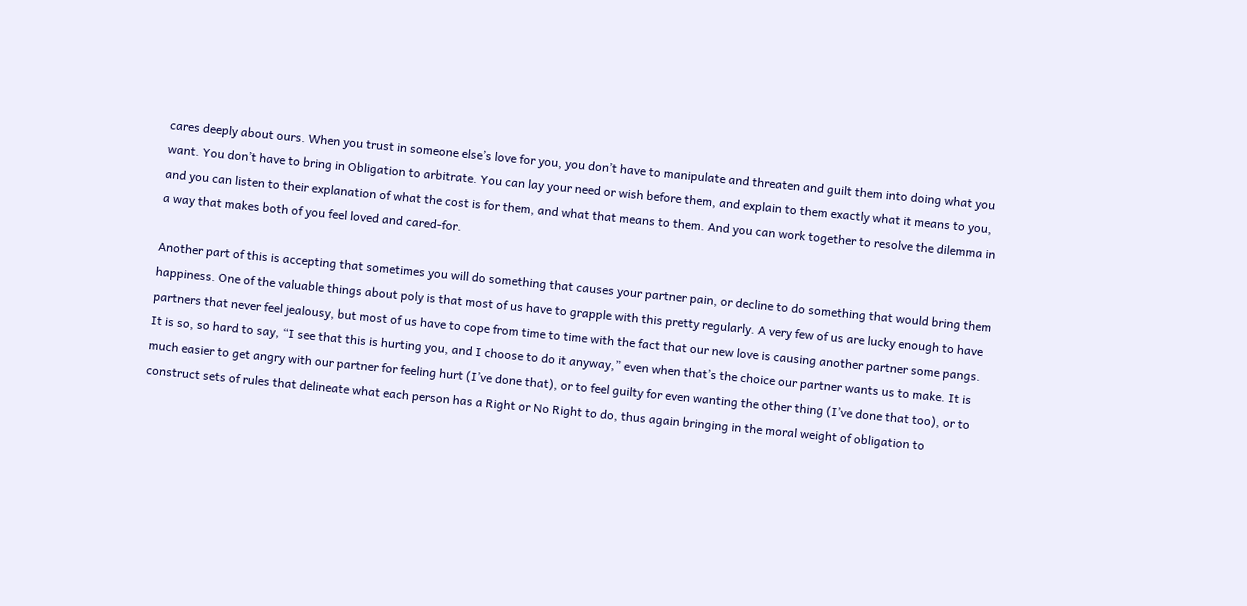cares deeply about ours. When you trust in someone else’s love for you, you don’t have to manipulate and threaten and guilt them into doing what you want. You don’t have to bring in Obligation to arbitrate. You can lay your need or wish before them, and explain to them exactly what it means to you, and you can listen to their explanation of what the cost is for them, and what that means to them. And you can work together to resolve the dilemma in a way that makes both of you feel loved and cared-for.

Another part of this is accepting that sometimes you will do something that causes your partner pain, or decline to do something that would bring them happiness. One of the valuable things about poly is that most of us have to grapple with this pretty regularly. A very few of us are lucky enough to have partners that never feel jealousy, but most of us have to cope from time to time with the fact that our new love is causing another partner some pangs. It is so, so hard to say, “I see that this is hurting you, and I choose to do it anyway,” even when that’s the choice our partner wants us to make. It is much easier to get angry with our partner for feeling hurt (I’ve done that), or to feel guilty for even wanting the other thing (I’ve done that too), or to construct sets of rules that delineate what each person has a Right or No Right to do, thus again bringing in the moral weight of obligation to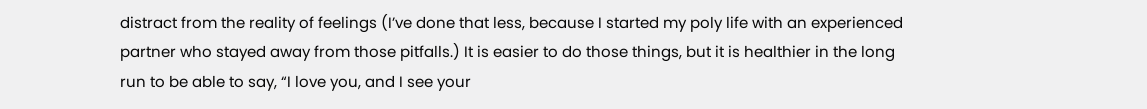distract from the reality of feelings (I’ve done that less, because I started my poly life with an experienced partner who stayed away from those pitfalls.) It is easier to do those things, but it is healthier in the long run to be able to say, “I love you, and I see your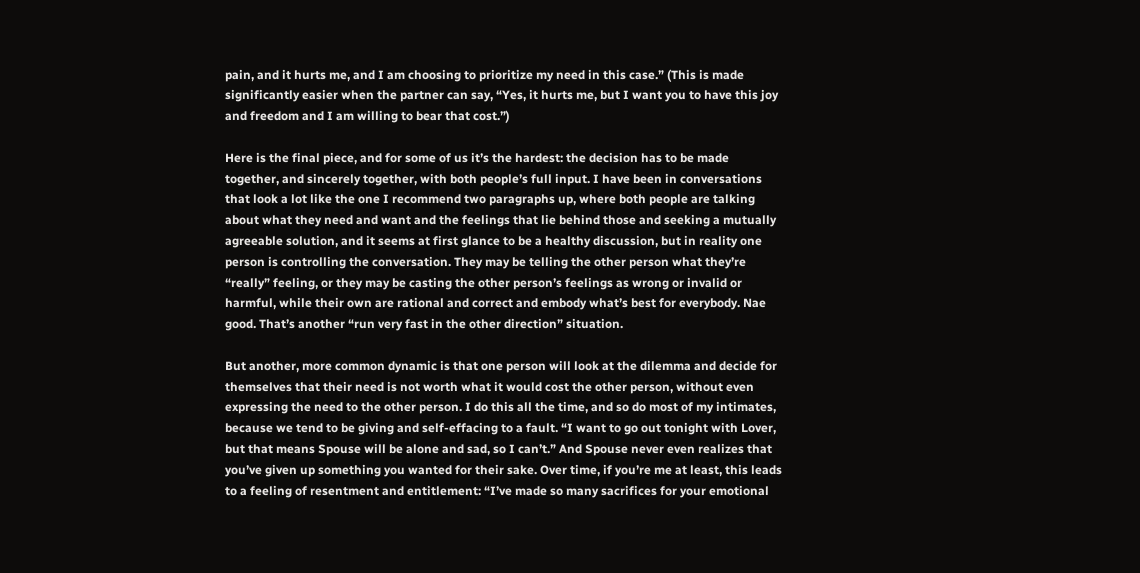pain, and it hurts me, and I am choosing to prioritize my need in this case.” (This is made significantly easier when the partner can say, “Yes, it hurts me, but I want you to have this joy and freedom and I am willing to bear that cost.”)

Here is the final piece, and for some of us it’s the hardest: the decision has to be made together, and sincerely together, with both people’s full input. I have been in conversations that look a lot like the one I recommend two paragraphs up, where both people are talking about what they need and want and the feelings that lie behind those and seeking a mutually agreeable solution, and it seems at first glance to be a healthy discussion, but in reality one person is controlling the conversation. They may be telling the other person what they’re “really” feeling, or they may be casting the other person’s feelings as wrong or invalid or harmful, while their own are rational and correct and embody what’s best for everybody. Nae good. That’s another “run very fast in the other direction” situation.

But another, more common dynamic is that one person will look at the dilemma and decide for themselves that their need is not worth what it would cost the other person, without even expressing the need to the other person. I do this all the time, and so do most of my intimates, because we tend to be giving and self-effacing to a fault. “I want to go out tonight with Lover, but that means Spouse will be alone and sad, so I can’t.” And Spouse never even realizes that you’ve given up something you wanted for their sake. Over time, if you’re me at least, this leads to a feeling of resentment and entitlement: “I’ve made so many sacrifices for your emotional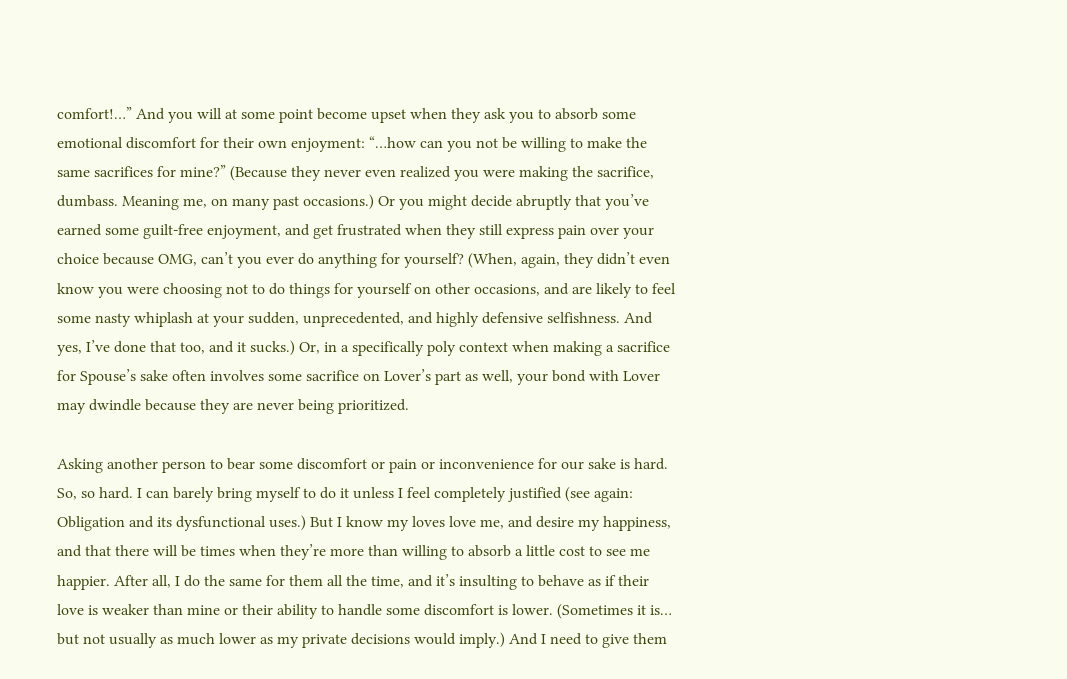comfort!…” And you will at some point become upset when they ask you to absorb some emotional discomfort for their own enjoyment: “…how can you not be willing to make the same sacrifices for mine?” (Because they never even realized you were making the sacrifice, dumbass. Meaning me, on many past occasions.) Or you might decide abruptly that you’ve earned some guilt-free enjoyment, and get frustrated when they still express pain over your choice because OMG, can’t you ever do anything for yourself? (When, again, they didn’t even know you were choosing not to do things for yourself on other occasions, and are likely to feel some nasty whiplash at your sudden, unprecedented, and highly defensive selfishness. And yes, I’ve done that too, and it sucks.) Or, in a specifically poly context when making a sacrifice for Spouse’s sake often involves some sacrifice on Lover’s part as well, your bond with Lover may dwindle because they are never being prioritized.

Asking another person to bear some discomfort or pain or inconvenience for our sake is hard. So, so hard. I can barely bring myself to do it unless I feel completely justified (see again: Obligation and its dysfunctional uses.) But I know my loves love me, and desire my happiness, and that there will be times when they’re more than willing to absorb a little cost to see me happier. After all, I do the same for them all the time, and it’s insulting to behave as if their love is weaker than mine or their ability to handle some discomfort is lower. (Sometimes it is… but not usually as much lower as my private decisions would imply.) And I need to give them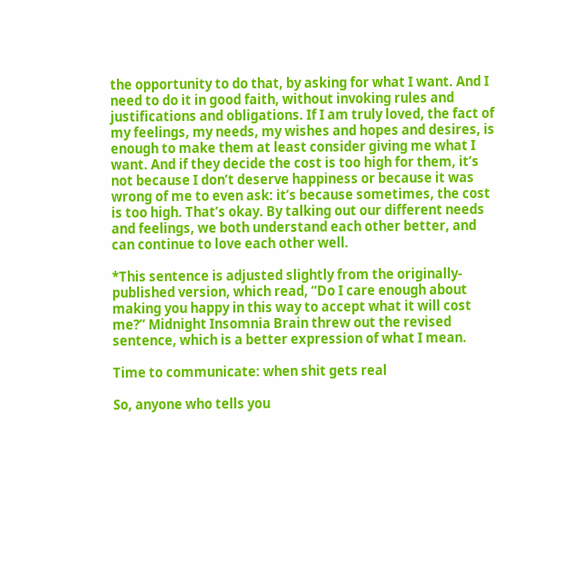the opportunity to do that, by asking for what I want. And I need to do it in good faith, without invoking rules and justifications and obligations. If I am truly loved, the fact of my feelings, my needs, my wishes and hopes and desires, is enough to make them at least consider giving me what I want. And if they decide the cost is too high for them, it’s not because I don’t deserve happiness or because it was wrong of me to even ask: it’s because sometimes, the cost is too high. That’s okay. By talking out our different needs and feelings, we both understand each other better, and can continue to love each other well.

*This sentence is adjusted slightly from the originally-published version, which read, “Do I care enough about making you happy in this way to accept what it will cost me?” Midnight Insomnia Brain threw out the revised sentence, which is a better expression of what I mean.

Time to communicate: when shit gets real

So, anyone who tells you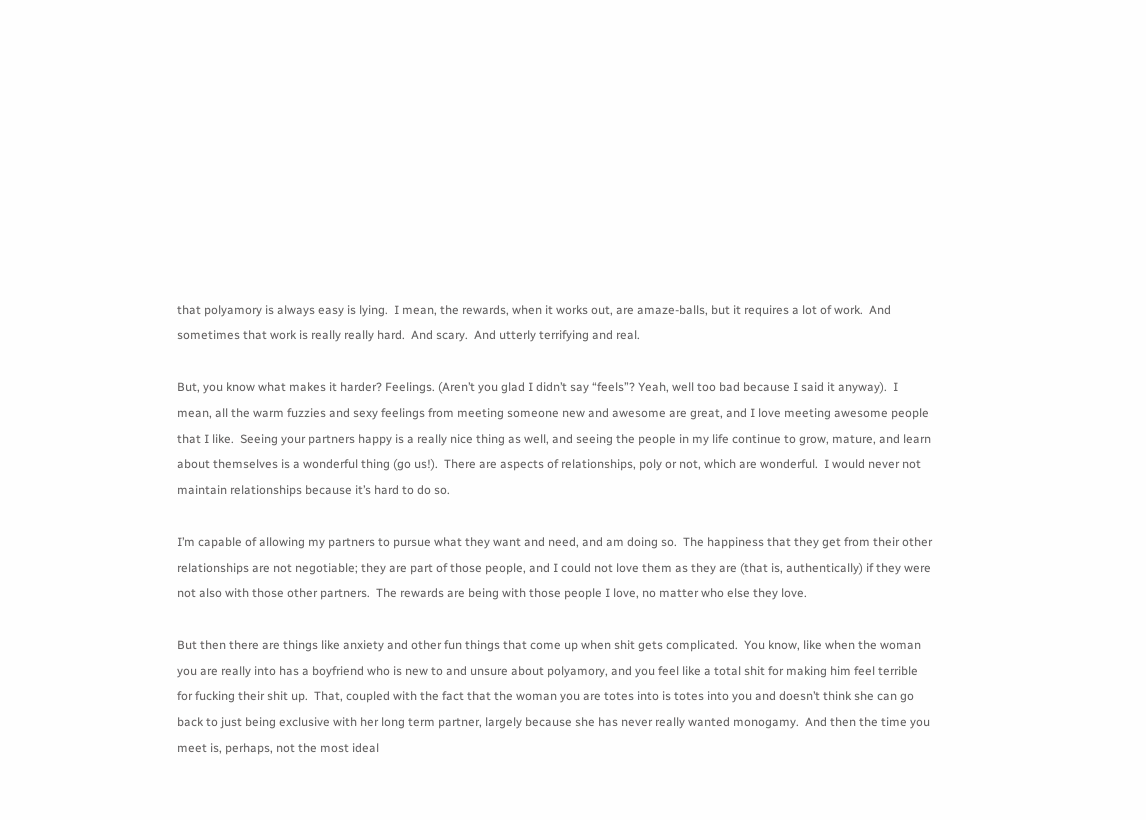that polyamory is always easy is lying.  I mean, the rewards, when it works out, are amaze-balls, but it requires a lot of work.  And sometimes that work is really really hard.  And scary.  And utterly terrifying and real.

But, you know what makes it harder? Feelings. (Aren’t you glad I didn’t say “feels”? Yeah, well too bad because I said it anyway).  I mean, all the warm fuzzies and sexy feelings from meeting someone new and awesome are great, and I love meeting awesome people that I like.  Seeing your partners happy is a really nice thing as well, and seeing the people in my life continue to grow, mature, and learn about themselves is a wonderful thing (go us!).  There are aspects of relationships, poly or not, which are wonderful.  I would never not maintain relationships because it’s hard to do so.

I’m capable of allowing my partners to pursue what they want and need, and am doing so.  The happiness that they get from their other relationships are not negotiable; they are part of those people, and I could not love them as they are (that is, authentically) if they were not also with those other partners.  The rewards are being with those people I love, no matter who else they love.

But then there are things like anxiety and other fun things that come up when shit gets complicated.  You know, like when the woman you are really into has a boyfriend who is new to and unsure about polyamory, and you feel like a total shit for making him feel terrible for fucking their shit up.  That, coupled with the fact that the woman you are totes into is totes into you and doesn’t think she can go back to just being exclusive with her long term partner, largely because she has never really wanted monogamy.  And then the time you meet is, perhaps, not the most ideal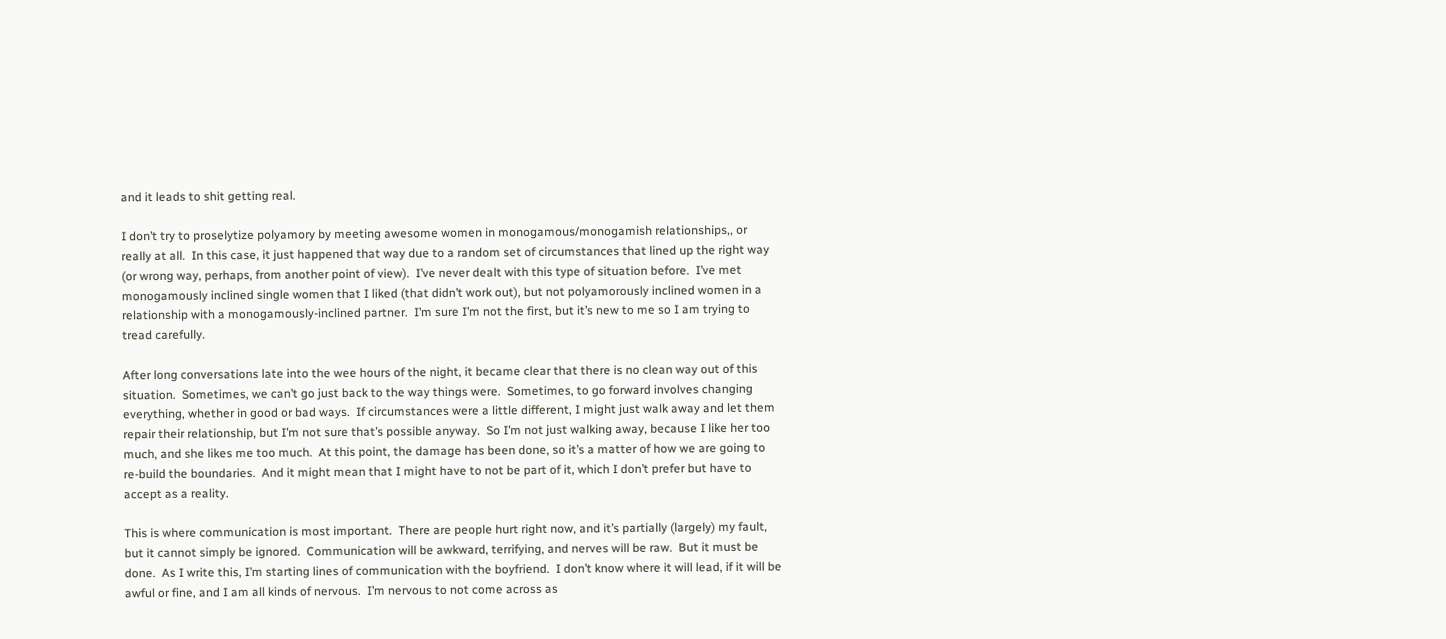and it leads to shit getting real.

I don’t try to proselytize polyamory by meeting awesome women in monogamous/monogamish relationships,, or really at all.  In this case, it just happened that way due to a random set of circumstances that lined up the right way (or wrong way, perhaps, from another point of view).  I’ve never dealt with this type of situation before.  I’ve met monogamously inclined single women that I liked (that didn’t work out), but not polyamorously inclined women in a relationship with a monogamously-inclined partner.  I’m sure I’m not the first, but it’s new to me so I am trying to tread carefully.

After long conversations late into the wee hours of the night, it became clear that there is no clean way out of this situation.  Sometimes, we can’t go just back to the way things were.  Sometimes, to go forward involves changing everything, whether in good or bad ways.  If circumstances were a little different, I might just walk away and let them repair their relationship, but I’m not sure that’s possible anyway.  So I’m not just walking away, because I like her too much, and she likes me too much.  At this point, the damage has been done, so it’s a matter of how we are going to re-build the boundaries.  And it might mean that I might have to not be part of it, which I don’t prefer but have to accept as a reality.

This is where communication is most important.  There are people hurt right now, and it’s partially (largely) my fault, but it cannot simply be ignored.  Communication will be awkward, terrifying, and nerves will be raw.  But it must be done.  As I write this, I’m starting lines of communication with the boyfriend.  I don’t know where it will lead, if it will be awful or fine, and I am all kinds of nervous.  I’m nervous to not come across as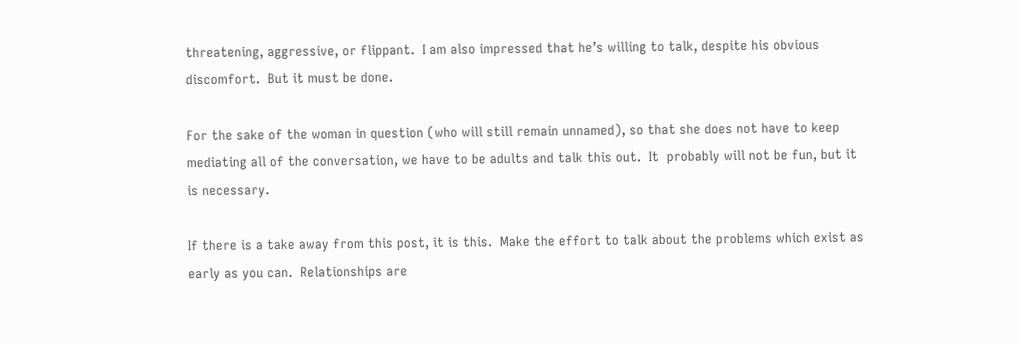threatening, aggressive, or flippant.  I am also impressed that he’s willing to talk, despite his obvious discomfort.  But it must be done.

For the sake of the woman in question (who will still remain unnamed), so that she does not have to keep mediating all of the conversation, we have to be adults and talk this out.  It  probably will not be fun, but it is necessary.

If there is a take away from this post, it is this.  Make the effort to talk about the problems which exist as early as you can.  Relationships are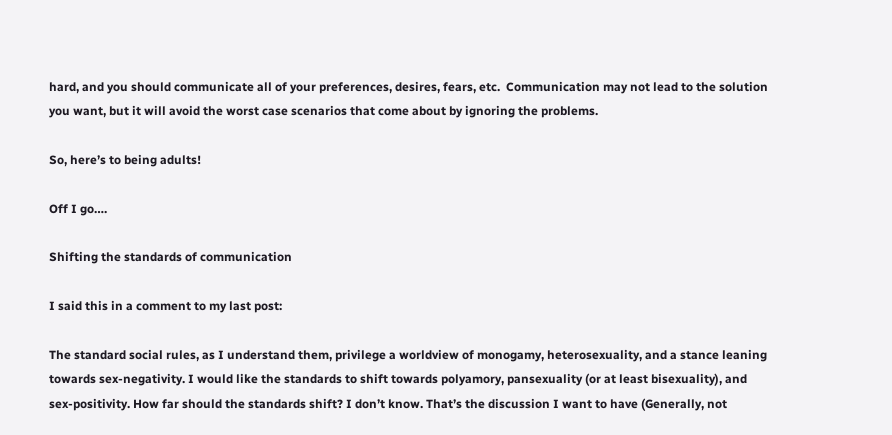hard, and you should communicate all of your preferences, desires, fears, etc.  Communication may not lead to the solution you want, but it will avoid the worst case scenarios that come about by ignoring the problems.

So, here’s to being adults!

Off I go….

Shifting the standards of communication

I said this in a comment to my last post:

The standard social rules, as I understand them, privilege a worldview of monogamy, heterosexuality, and a stance leaning towards sex-negativity. I would like the standards to shift towards polyamory, pansexuality (or at least bisexuality), and sex-positivity. How far should the standards shift? I don’t know. That’s the discussion I want to have (Generally, not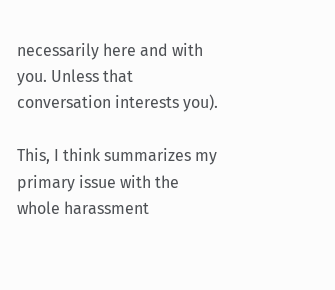necessarily here and with you. Unless that conversation interests you).

This, I think summarizes my primary issue with the whole harassment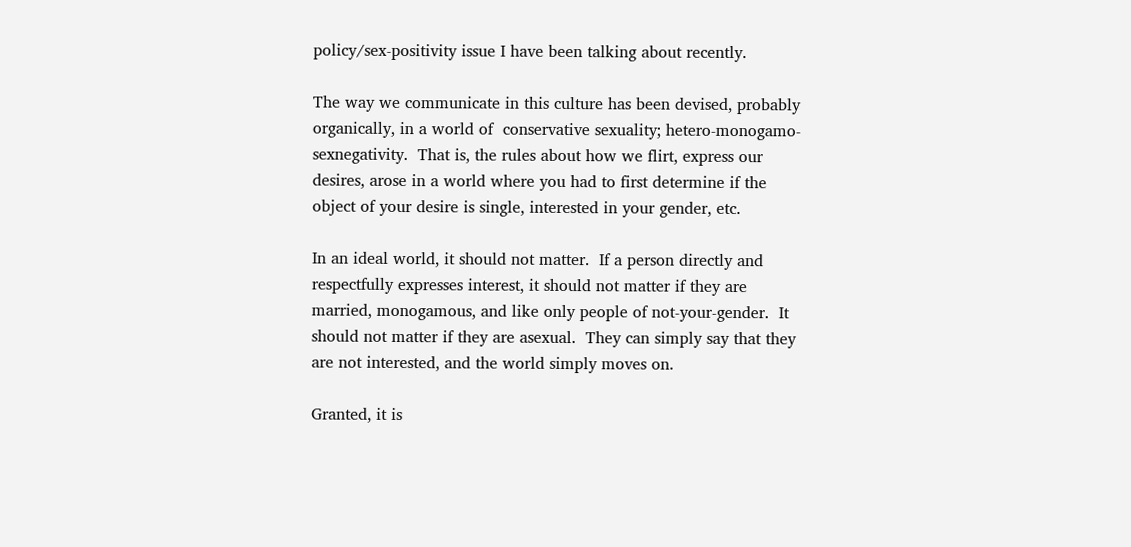policy/sex-positivity issue I have been talking about recently.

The way we communicate in this culture has been devised, probably organically, in a world of  conservative sexuality; hetero-monogamo-sexnegativity.  That is, the rules about how we flirt, express our desires, arose in a world where you had to first determine if the object of your desire is single, interested in your gender, etc.

In an ideal world, it should not matter.  If a person directly and respectfully expresses interest, it should not matter if they are married, monogamous, and like only people of not-your-gender.  It should not matter if they are asexual.  They can simply say that they are not interested, and the world simply moves on.

Granted, it is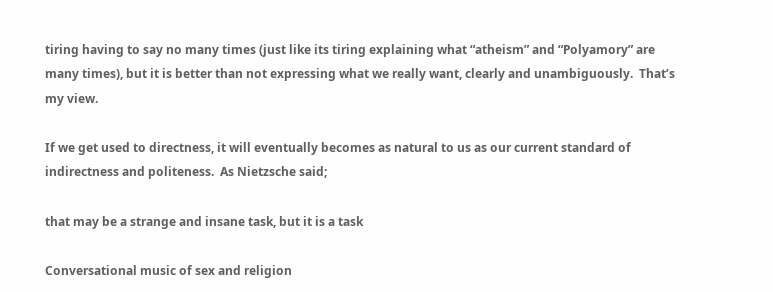tiring having to say no many times (just like its tiring explaining what “atheism” and “Polyamory” are many times), but it is better than not expressing what we really want, clearly and unambiguously.  That’s my view.

If we get used to directness, it will eventually becomes as natural to us as our current standard of indirectness and politeness.  As Nietzsche said;

that may be a strange and insane task, but it is a task

Conversational music of sex and religion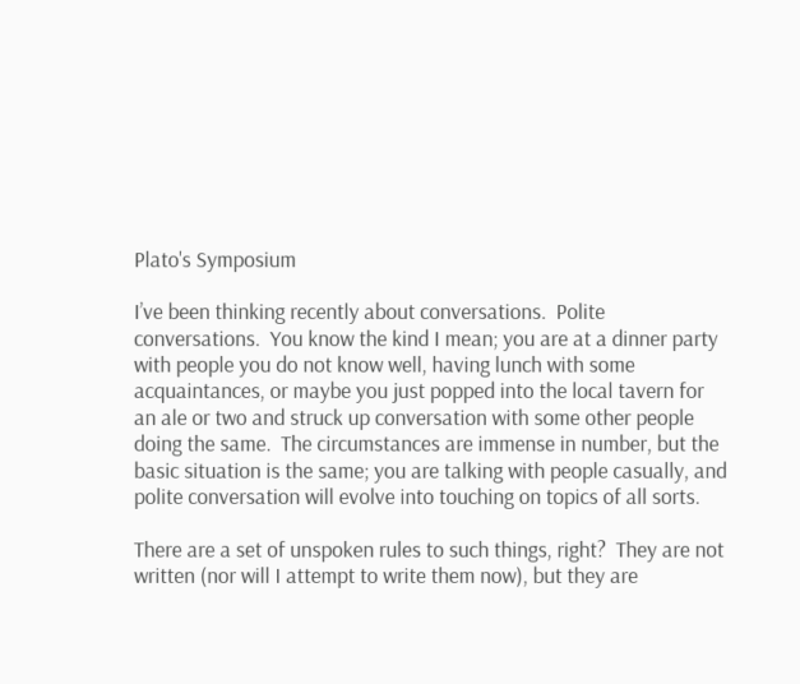Plato's Symposium

I’ve been thinking recently about conversations.  Polite conversations.  You know the kind I mean; you are at a dinner party with people you do not know well, having lunch with some acquaintances, or maybe you just popped into the local tavern for an ale or two and struck up conversation with some other people doing the same.  The circumstances are immense in number, but the basic situation is the same; you are talking with people casually, and polite conversation will evolve into touching on topics of all sorts.

There are a set of unspoken rules to such things, right?  They are not written (nor will I attempt to write them now), but they are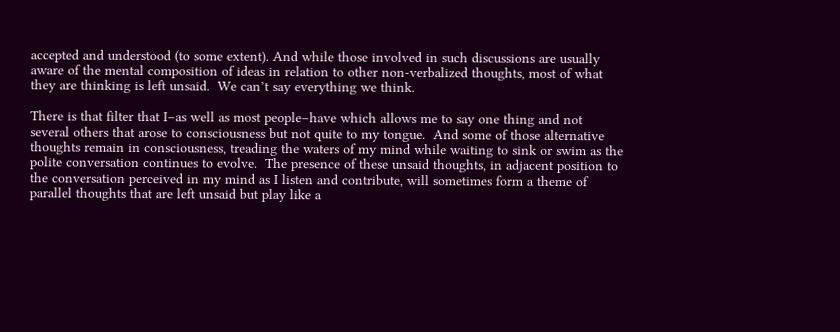accepted and understood (to some extent). And while those involved in such discussions are usually aware of the mental composition of ideas in relation to other non-verbalized thoughts, most of what they are thinking is left unsaid.  We can’t say everything we think.

There is that filter that I–as well as most people–have which allows me to say one thing and not several others that arose to consciousness but not quite to my tongue.  And some of those alternative thoughts remain in consciousness, treading the waters of my mind while waiting to sink or swim as the polite conversation continues to evolve.  The presence of these unsaid thoughts, in adjacent position to the conversation perceived in my mind as I listen and contribute, will sometimes form a theme of parallel thoughts that are left unsaid but play like a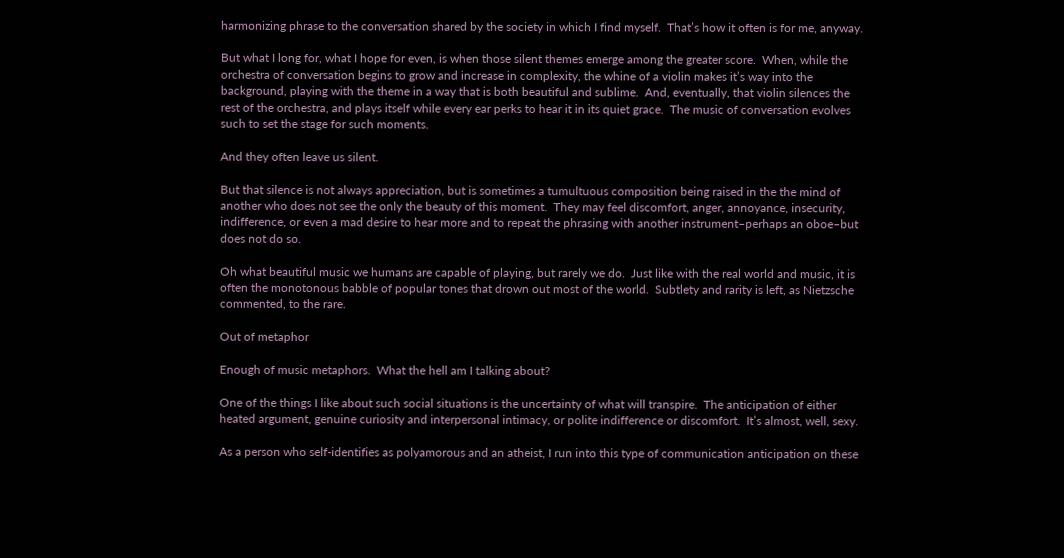harmonizing phrase to the conversation shared by the society in which I find myself.  That’s how it often is for me, anyway.

But what I long for, what I hope for even, is when those silent themes emerge among the greater score.  When, while the orchestra of conversation begins to grow and increase in complexity, the whine of a violin makes it’s way into the background, playing with the theme in a way that is both beautiful and sublime.  And, eventually, that violin silences the rest of the orchestra, and plays itself while every ear perks to hear it in its quiet grace.  The music of conversation evolves such to set the stage for such moments.

And they often leave us silent.

But that silence is not always appreciation, but is sometimes a tumultuous composition being raised in the the mind of another who does not see the only the beauty of this moment.  They may feel discomfort, anger, annoyance, insecurity, indifference, or even a mad desire to hear more and to repeat the phrasing with another instrument–perhaps an oboe–but does not do so.

Oh what beautiful music we humans are capable of playing, but rarely we do.  Just like with the real world and music, it is often the monotonous babble of popular tones that drown out most of the world.  Subtlety and rarity is left, as Nietzsche commented, to the rare.

Out of metaphor

Enough of music metaphors.  What the hell am I talking about?

One of the things I like about such social situations is the uncertainty of what will transpire.  The anticipation of either heated argument, genuine curiosity and interpersonal intimacy, or polite indifference or discomfort.  It’s almost, well, sexy.

As a person who self-identifies as polyamorous and an atheist, I run into this type of communication anticipation on these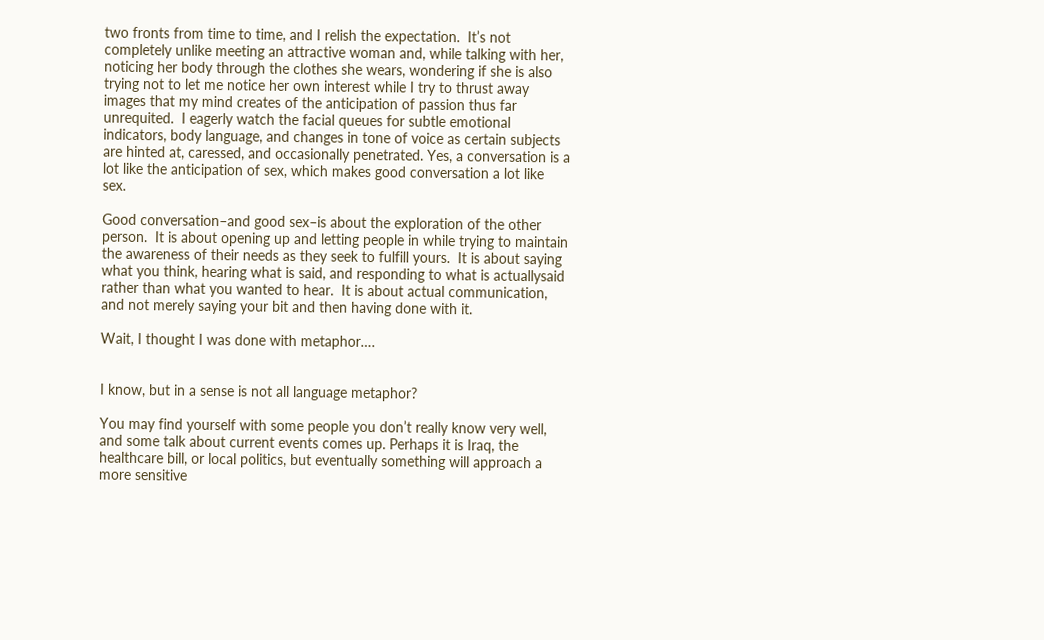two fronts from time to time, and I relish the expectation.  It’s not completely unlike meeting an attractive woman and, while talking with her, noticing her body through the clothes she wears, wondering if she is also trying not to let me notice her own interest while I try to thrust away images that my mind creates of the anticipation of passion thus far unrequited.  I eagerly watch the facial queues for subtle emotional indicators, body language, and changes in tone of voice as certain subjects are hinted at, caressed, and occasionally penetrated. Yes, a conversation is a lot like the anticipation of sex, which makes good conversation a lot like sex.

Good conversation–and good sex–is about the exploration of the other person.  It is about opening up and letting people in while trying to maintain the awareness of their needs as they seek to fulfill yours.  It is about saying what you think, hearing what is said, and responding to what is actuallysaid rather than what you wanted to hear.  It is about actual communication, and not merely saying your bit and then having done with it.

Wait, I thought I was done with metaphor….


I know, but in a sense is not all language metaphor?

You may find yourself with some people you don’t really know very well, and some talk about current events comes up. Perhaps it is Iraq, the healthcare bill, or local politics, but eventually something will approach a more sensitive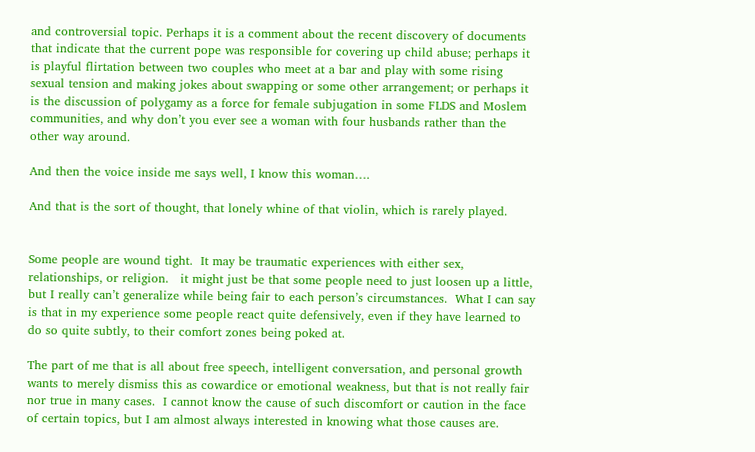and controversial topic. Perhaps it is a comment about the recent discovery of documents that indicate that the current pope was responsible for covering up child abuse; perhaps it is playful flirtation between two couples who meet at a bar and play with some rising sexual tension and making jokes about swapping or some other arrangement; or perhaps it is the discussion of polygamy as a force for female subjugation in some FLDS and Moslem communities, and why don’t you ever see a woman with four husbands rather than the other way around.

And then the voice inside me says well, I know this woman….

And that is the sort of thought, that lonely whine of that violin, which is rarely played.


Some people are wound tight.  It may be traumatic experiences with either sex, relationships, or religion.   it might just be that some people need to just loosen up a little, but I really can’t generalize while being fair to each person’s circumstances.  What I can say is that in my experience some people react quite defensively, even if they have learned to do so quite subtly, to their comfort zones being poked at.

The part of me that is all about free speech, intelligent conversation, and personal growth wants to merely dismiss this as cowardice or emotional weakness, but that is not really fair nor true in many cases.  I cannot know the cause of such discomfort or caution in the face of certain topics, but I am almost always interested in knowing what those causes are.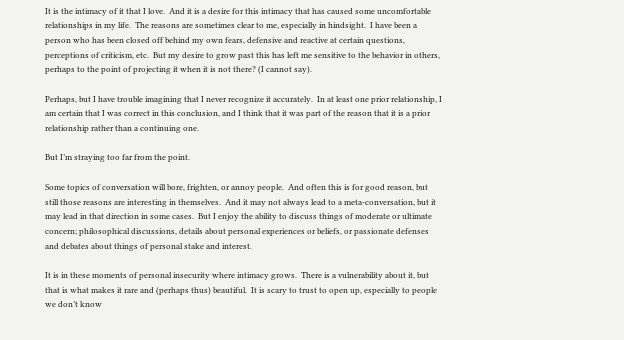It is the intimacy of it that I love.  And it is a desire for this intimacy that has caused some uncomfortable relationships in my life.  The reasons are sometimes clear to me, especially in hindsight.  I have been a person who has been closed off behind my own fears, defensive and reactive at certain questions, perceptions of criticism, etc.  But my desire to grow past this has left me sensitive to the behavior in others, perhaps to the point of projecting it when it is not there? (I cannot say).

Perhaps, but I have trouble imagining that I never recognize it accurately.  In at least one prior relationship, I am certain that I was correct in this conclusion, and I think that it was part of the reason that it is a prior relationship rather than a continuing one.

But I’m straying too far from the point.

Some topics of conversation will bore, frighten, or annoy people.  And often this is for good reason, but still those reasons are interesting in themselves.  And it may not always lead to a meta-conversation, but it may lead in that direction in some cases.  But I enjoy the ability to discuss things of moderate or ultimate concern; philosophical discussions, details about personal experiences or beliefs, or passionate defenses and debates about things of personal stake and interest.

It is in these moments of personal insecurity where intimacy grows.  There is a vulnerability about it, but that is what makes it rare and (perhaps thus) beautiful.  It is scary to trust to open up, especially to people we don’t know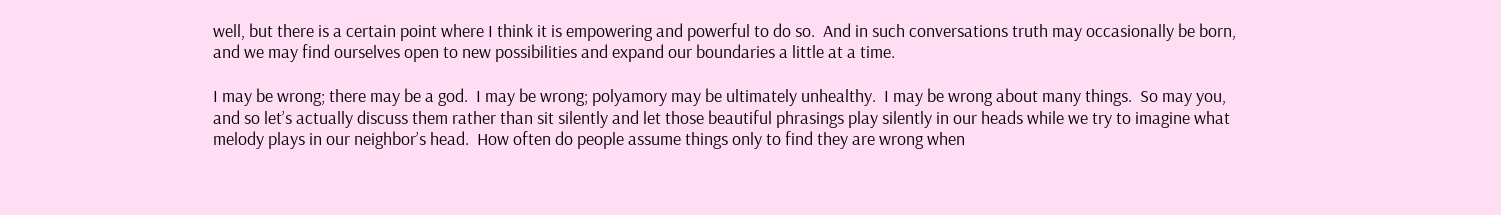well, but there is a certain point where I think it is empowering and powerful to do so.  And in such conversations truth may occasionally be born, and we may find ourselves open to new possibilities and expand our boundaries a little at a time.

I may be wrong; there may be a god.  I may be wrong; polyamory may be ultimately unhealthy.  I may be wrong about many things.  So may you, and so let’s actually discuss them rather than sit silently and let those beautiful phrasings play silently in our heads while we try to imagine what melody plays in our neighbor’s head.  How often do people assume things only to find they are wrong when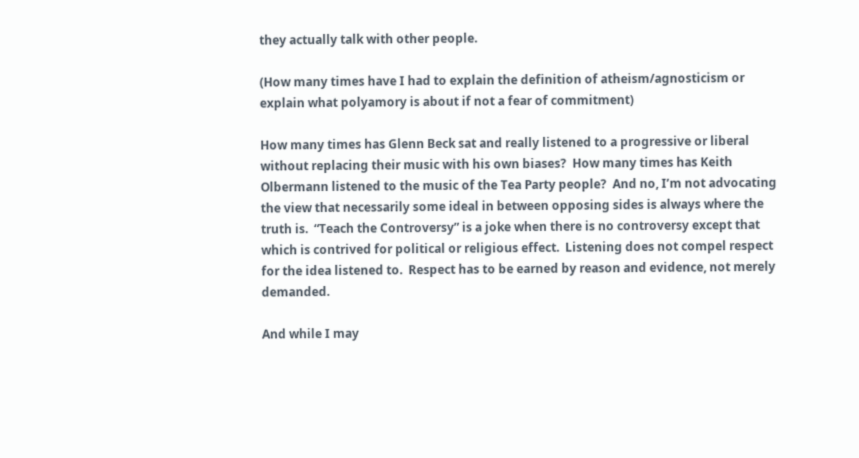they actually talk with other people.

(How many times have I had to explain the definition of atheism/agnosticism or explain what polyamory is about if not a fear of commitment)

How many times has Glenn Beck sat and really listened to a progressive or liberal without replacing their music with his own biases?  How many times has Keith Olbermann listened to the music of the Tea Party people?  And no, I’m not advocating the view that necessarily some ideal in between opposing sides is always where the truth is.  “Teach the Controversy” is a joke when there is no controversy except that which is contrived for political or religious effect.  Listening does not compel respect for the idea listened to.  Respect has to be earned by reason and evidence, not merely demanded.

And while I may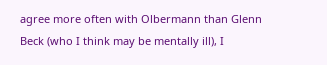agree more often with Olbermann than Glenn Beck (who I think may be mentally ill), I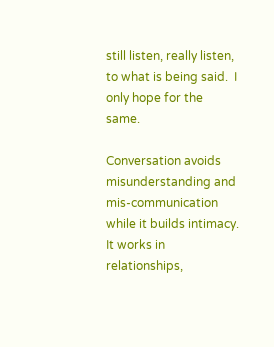still listen, really listen, to what is being said.  I only hope for the same.

Conversation avoids misunderstanding and mis-communication while it builds intimacy.  It works in relationships,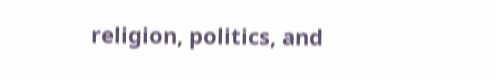religion, politics, and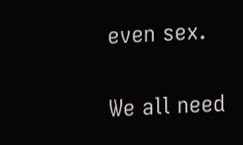even sex.

We all need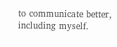to communicate better, including myself.